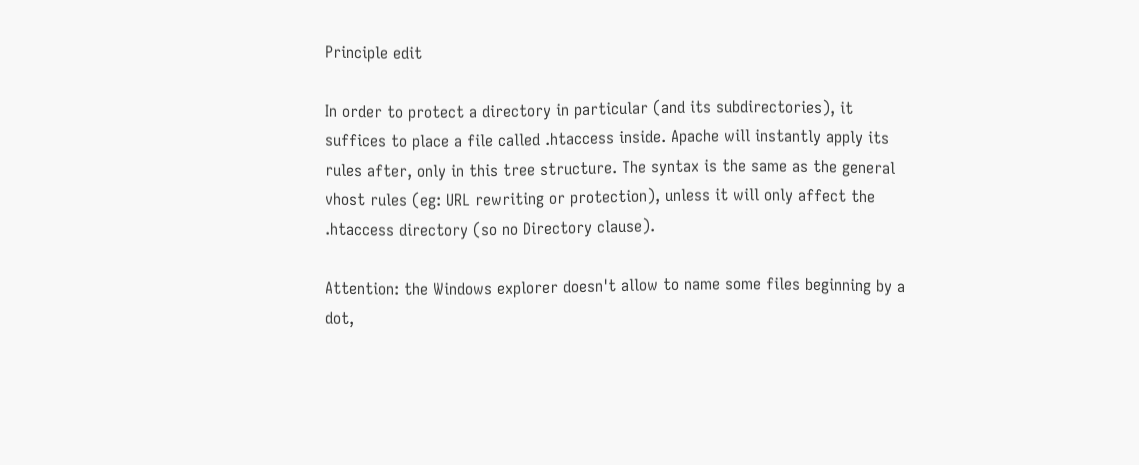Principle edit

In order to protect a directory in particular (and its subdirectories), it suffices to place a file called .htaccess inside. Apache will instantly apply its rules after, only in this tree structure. The syntax is the same as the general vhost rules (eg: URL rewriting or protection), unless it will only affect the .htaccess directory (so no Directory clause).

Attention: the Windows explorer doesn't allow to name some files beginning by a dot,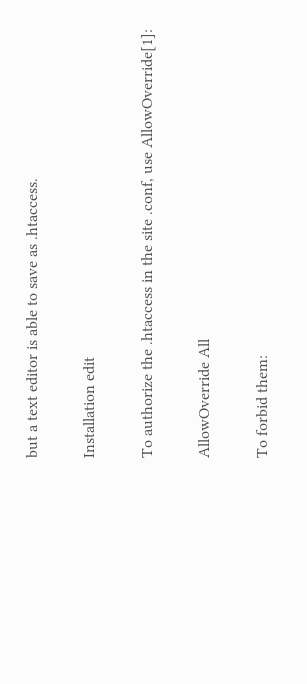but a text editor is able to save as .htaccess.

Installation edit

To authorize the .htaccess in the site .conf, use AllowOverride[1]:

AllowOverride All

To forbid them: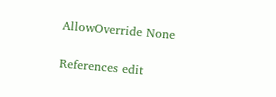AllowOverride None

References edit